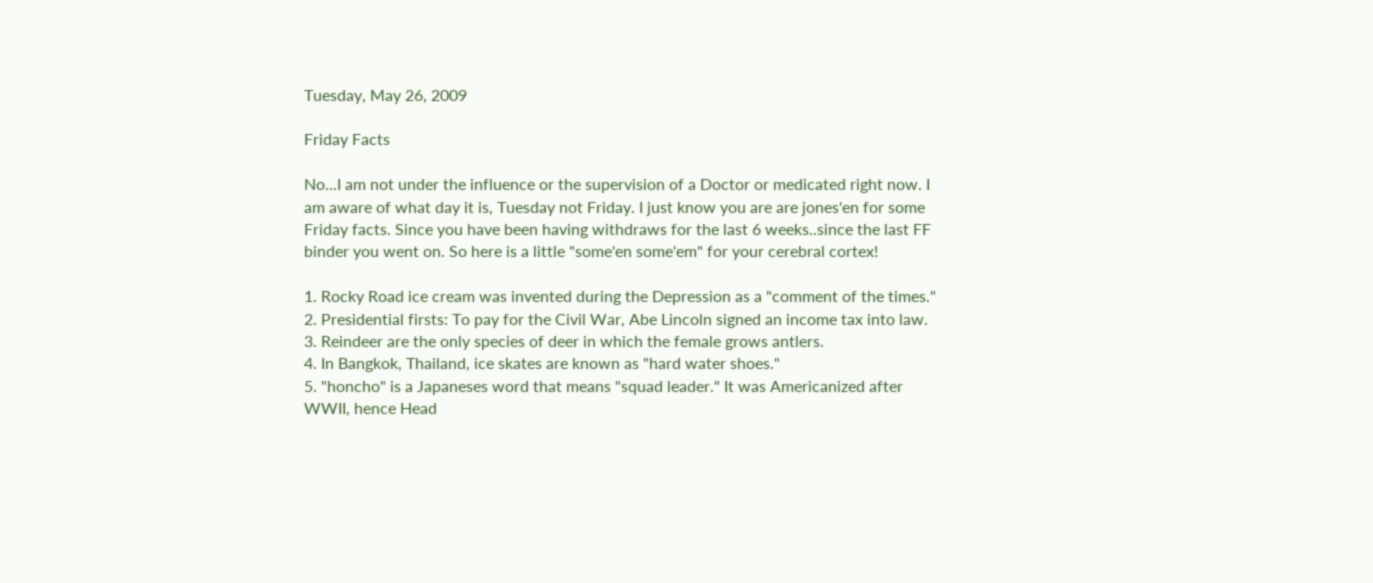Tuesday, May 26, 2009

Friday Facts

No...I am not under the influence or the supervision of a Doctor or medicated right now. I am aware of what day it is, Tuesday not Friday. I just know you are are jones'en for some Friday facts. Since you have been having withdraws for the last 6 weeks..since the last FF binder you went on. So here is a little "some'en some'em" for your cerebral cortex!

1. Rocky Road ice cream was invented during the Depression as a "comment of the times."
2. Presidential firsts: To pay for the Civil War, Abe Lincoln signed an income tax into law.
3. Reindeer are the only species of deer in which the female grows antlers.
4. In Bangkok, Thailand, ice skates are known as "hard water shoes."
5. "honcho" is a Japaneses word that means "squad leader." It was Americanized after WWII, hence Head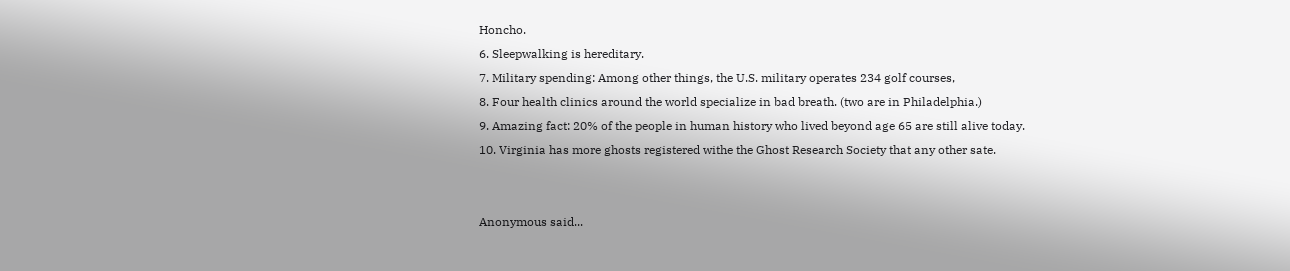Honcho.
6. Sleepwalking is hereditary.
7. Military spending: Among other things, the U.S. military operates 234 golf courses,
8. Four health clinics around the world specialize in bad breath. (two are in Philadelphia.)
9. Amazing fact: 20% of the people in human history who lived beyond age 65 are still alive today.
10. Virginia has more ghosts registered withe the Ghost Research Society that any other sate.


Anonymous said...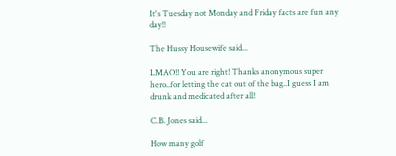It's Tuesday not Monday and Friday facts are fun any day!!

The Hussy Housewife said...

LMAO!! You are right! Thanks anonymous super hero..for letting the cat out of the bag..I guess I am drunk and medicated after all!

C.B. Jones said...

How many golf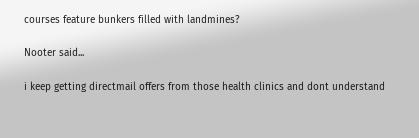courses feature bunkers filled with landmines?

Nooter said...

i keep getting directmail offers from those health clinics and dont understand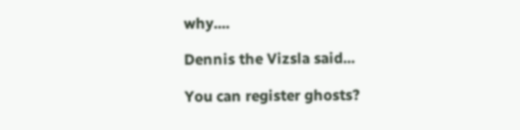why....

Dennis the Vizsla said...

You can register ghosts?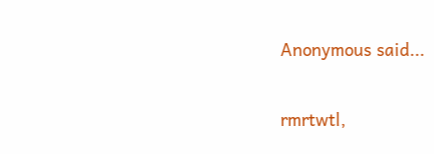Anonymous said...

rmrtwtl,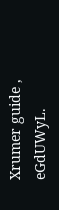Xrumer guide , eGdUWyL.